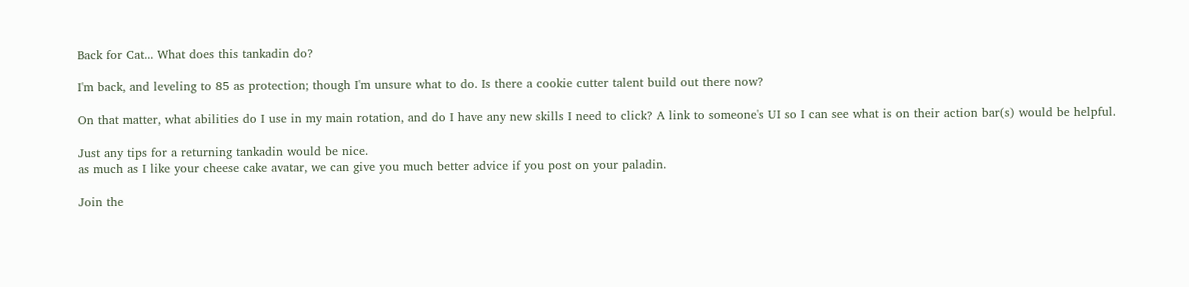Back for Cat... What does this tankadin do?

I'm back, and leveling to 85 as protection; though I'm unsure what to do. Is there a cookie cutter talent build out there now?

On that matter, what abilities do I use in my main rotation, and do I have any new skills I need to click? A link to someone's UI so I can see what is on their action bar(s) would be helpful.

Just any tips for a returning tankadin would be nice.
as much as I like your cheese cake avatar, we can give you much better advice if you post on your paladin.

Join the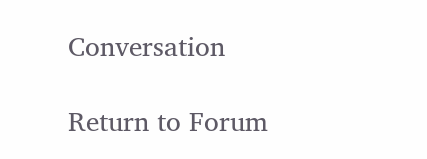Conversation

Return to Forum